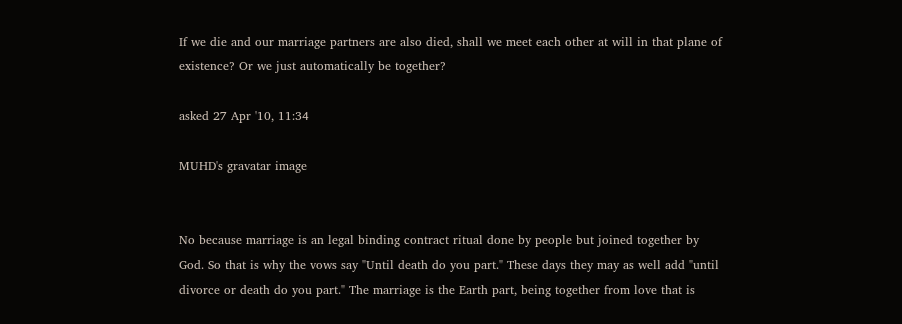If we die and our marriage partners are also died, shall we meet each other at will in that plane of existence? Or we just automatically be together?

asked 27 Apr '10, 11:34

MUHD's gravatar image


No because marriage is an legal binding contract ritual done by people but joined together by God. So that is why the vows say "Until death do you part." These days they may as well add "until divorce or death do you part." The marriage is the Earth part, being together from love that is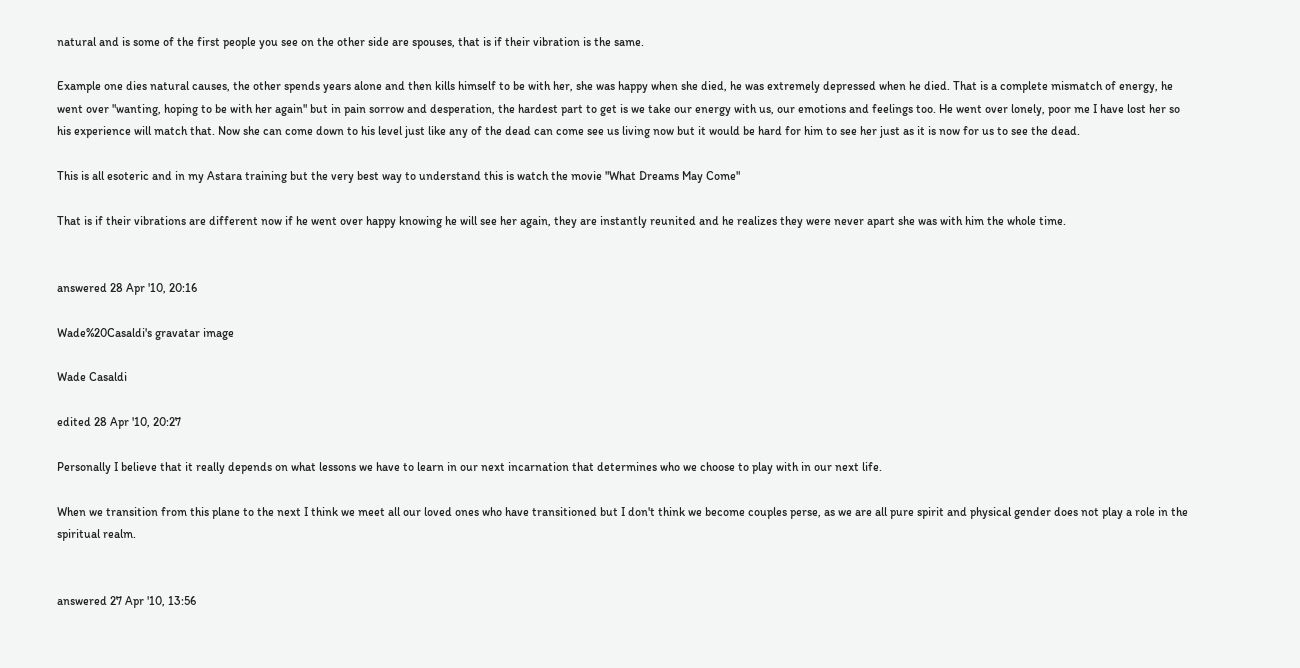natural and is some of the first people you see on the other side are spouses, that is if their vibration is the same.

Example one dies natural causes, the other spends years alone and then kills himself to be with her, she was happy when she died, he was extremely depressed when he died. That is a complete mismatch of energy, he went over "wanting, hoping to be with her again" but in pain sorrow and desperation, the hardest part to get is we take our energy with us, our emotions and feelings too. He went over lonely, poor me I have lost her so his experience will match that. Now she can come down to his level just like any of the dead can come see us living now but it would be hard for him to see her just as it is now for us to see the dead.

This is all esoteric and in my Astara training but the very best way to understand this is watch the movie "What Dreams May Come"

That is if their vibrations are different now if he went over happy knowing he will see her again, they are instantly reunited and he realizes they were never apart she was with him the whole time.


answered 28 Apr '10, 20:16

Wade%20Casaldi's gravatar image

Wade Casaldi

edited 28 Apr '10, 20:27

Personally I believe that it really depends on what lessons we have to learn in our next incarnation that determines who we choose to play with in our next life.

When we transition from this plane to the next I think we meet all our loved ones who have transitioned but I don't think we become couples perse, as we are all pure spirit and physical gender does not play a role in the spiritual realm.


answered 27 Apr '10, 13:56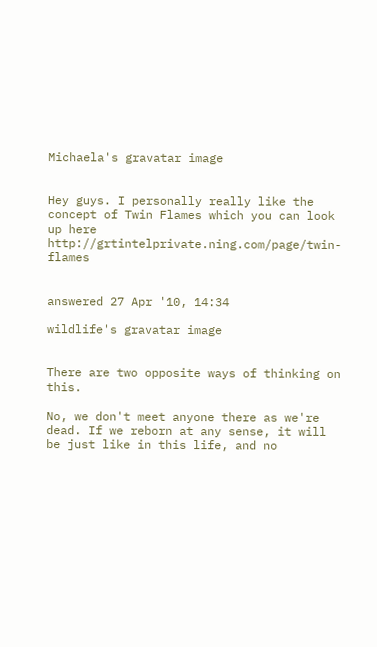Michaela's gravatar image


Hey guys. I personally really like the concept of Twin Flames which you can look up here http://grtintelprivate.ning.com/page/twin-flames


answered 27 Apr '10, 14:34

wildlife's gravatar image


There are two opposite ways of thinking on this.

No, we don't meet anyone there as we're dead. If we reborn at any sense, it will be just like in this life, and no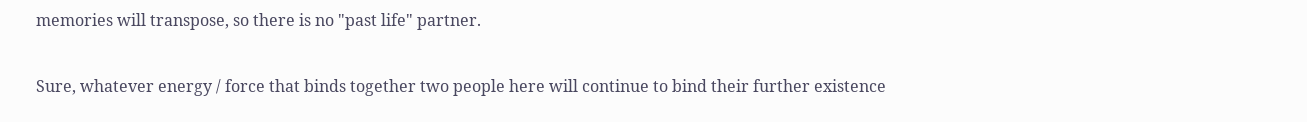memories will transpose, so there is no "past life" partner.

Sure, whatever energy / force that binds together two people here will continue to bind their further existence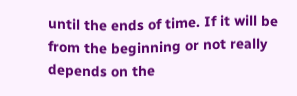until the ends of time. If it will be from the beginning or not really depends on the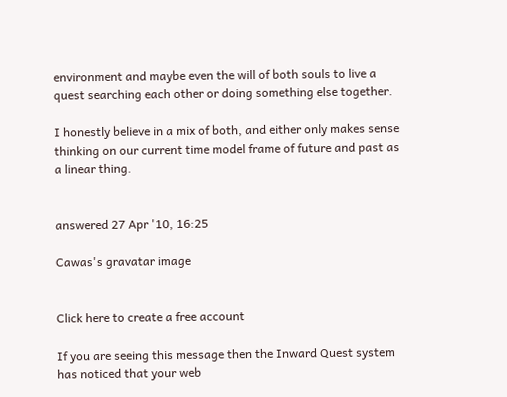environment and maybe even the will of both souls to live a quest searching each other or doing something else together.

I honestly believe in a mix of both, and either only makes sense thinking on our current time model frame of future and past as a linear thing.


answered 27 Apr '10, 16:25

Cawas's gravatar image


Click here to create a free account

If you are seeing this message then the Inward Quest system has noticed that your web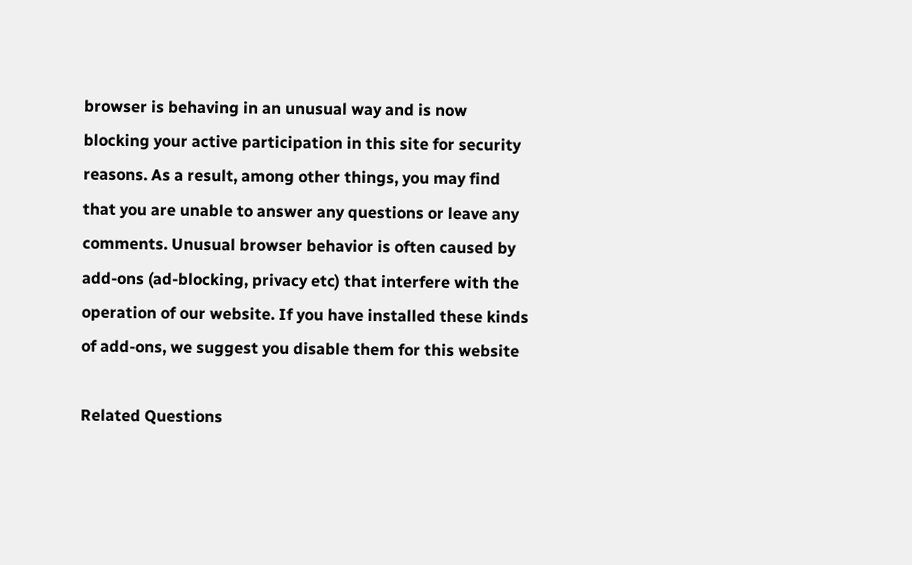browser is behaving in an unusual way and is now blocking your active participation in this site for security reasons. As a result, among other things, you may find that you are unable to answer any questions or leave any comments. Unusual browser behavior is often caused by add-ons (ad-blocking, privacy etc) that interfere with the operation of our website. If you have installed these kinds of add-ons, we suggest you disable them for this website

Related Questions